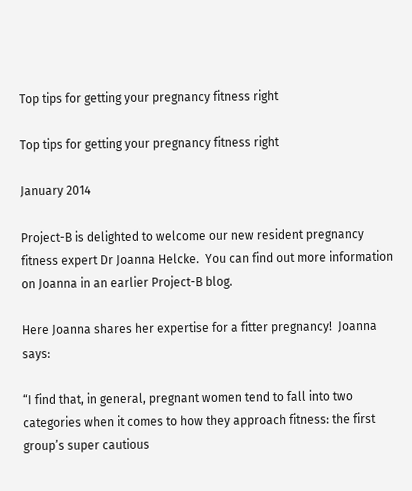Top tips for getting your pregnancy fitness right

Top tips for getting your pregnancy fitness right

January 2014

Project-B is delighted to welcome our new resident pregnancy fitness expert Dr Joanna Helcke.  You can find out more information on Joanna in an earlier Project-B blog.

Here Joanna shares her expertise for a fitter pregnancy!  Joanna says:

“I find that, in general, pregnant women tend to fall into two categories when it comes to how they approach fitness: the first group’s super cautious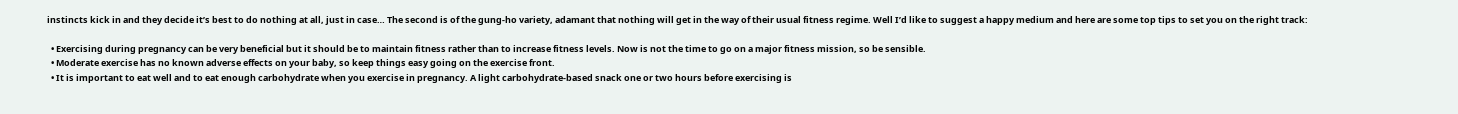instincts kick in and they decide it’s best to do nothing at all, just in case… The second is of the gung-ho variety, adamant that nothing will get in the way of their usual fitness regime. Well I’d like to suggest a happy medium and here are some top tips to set you on the right track:

  • Exercising during pregnancy can be very beneficial but it should be to maintain fitness rather than to increase fitness levels. Now is not the time to go on a major fitness mission, so be sensible.
  • Moderate exercise has no known adverse effects on your baby, so keep things easy going on the exercise front.
  • It is important to eat well and to eat enough carbohydrate when you exercise in pregnancy. A light carbohydrate-based snack one or two hours before exercising is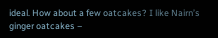ideal. How about a few oatcakes? I like Nairn’s ginger oatcakes –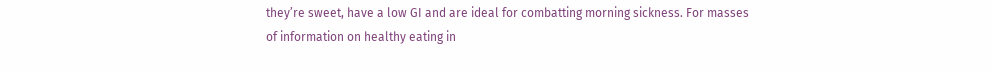they’re sweet, have a low GI and are ideal for combatting morning sickness. For masses of information on healthy eating in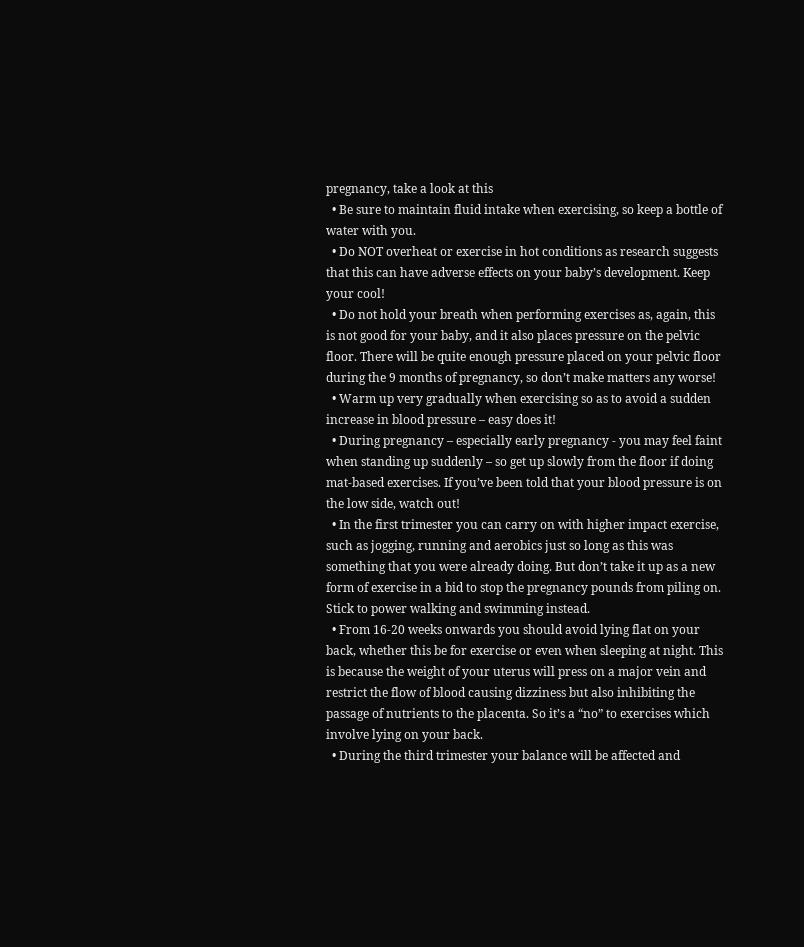pregnancy, take a look at this
  • Be sure to maintain fluid intake when exercising, so keep a bottle of water with you.
  • Do NOT overheat or exercise in hot conditions as research suggests that this can have adverse effects on your baby’s development. Keep your cool!
  • Do not hold your breath when performing exercises as, again, this is not good for your baby, and it also places pressure on the pelvic floor. There will be quite enough pressure placed on your pelvic floor during the 9 months of pregnancy, so don’t make matters any worse!
  • Warm up very gradually when exercising so as to avoid a sudden increase in blood pressure – easy does it!
  • During pregnancy – especially early pregnancy - you may feel faint when standing up suddenly – so get up slowly from the floor if doing mat-based exercises. If you’ve been told that your blood pressure is on the low side, watch out!
  • In the first trimester you can carry on with higher impact exercise, such as jogging, running and aerobics just so long as this was something that you were already doing. But don’t take it up as a new form of exercise in a bid to stop the pregnancy pounds from piling on. Stick to power walking and swimming instead.
  • From 16-20 weeks onwards you should avoid lying flat on your back, whether this be for exercise or even when sleeping at night. This is because the weight of your uterus will press on a major vein and restrict the flow of blood causing dizziness but also inhibiting the passage of nutrients to the placenta. So it’s a “no” to exercises which involve lying on your back.
  • During the third trimester your balance will be affected and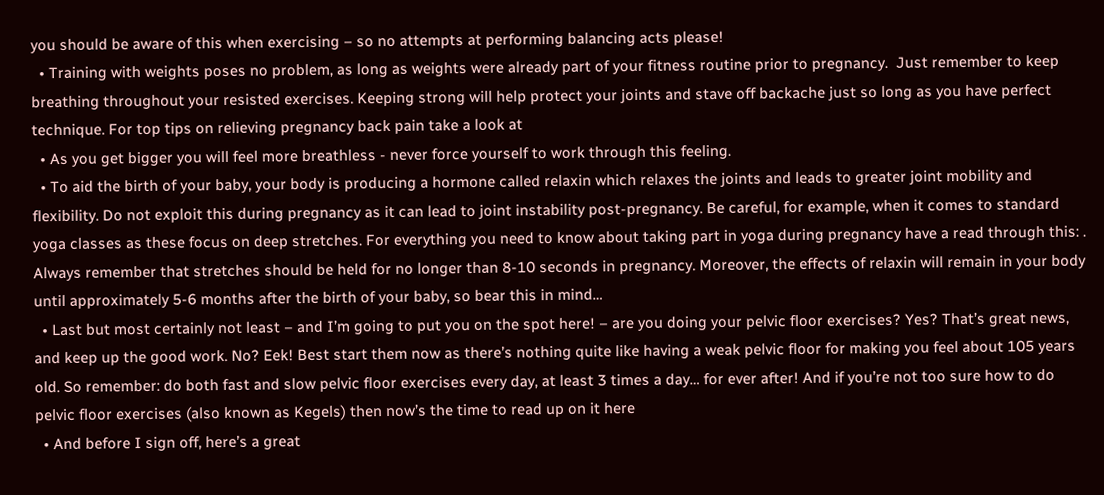you should be aware of this when exercising – so no attempts at performing balancing acts please!
  • Training with weights poses no problem, as long as weights were already part of your fitness routine prior to pregnancy.  Just remember to keep breathing throughout your resisted exercises. Keeping strong will help protect your joints and stave off backache just so long as you have perfect technique. For top tips on relieving pregnancy back pain take a look at
  • As you get bigger you will feel more breathless - never force yourself to work through this feeling.
  • To aid the birth of your baby, your body is producing a hormone called relaxin which relaxes the joints and leads to greater joint mobility and flexibility. Do not exploit this during pregnancy as it can lead to joint instability post-pregnancy. Be careful, for example, when it comes to standard yoga classes as these focus on deep stretches. For everything you need to know about taking part in yoga during pregnancy have a read through this: . Always remember that stretches should be held for no longer than 8-10 seconds in pregnancy. Moreover, the effects of relaxin will remain in your body until approximately 5-6 months after the birth of your baby, so bear this in mind…
  • Last but most certainly not least – and I’m going to put you on the spot here! – are you doing your pelvic floor exercises? Yes? That’s great news, and keep up the good work. No? Eek! Best start them now as there’s nothing quite like having a weak pelvic floor for making you feel about 105 years old. So remember: do both fast and slow pelvic floor exercises every day, at least 3 times a day… for ever after! And if you’re not too sure how to do pelvic floor exercises (also known as Kegels) then now’s the time to read up on it here
  • And before I sign off, here’s a great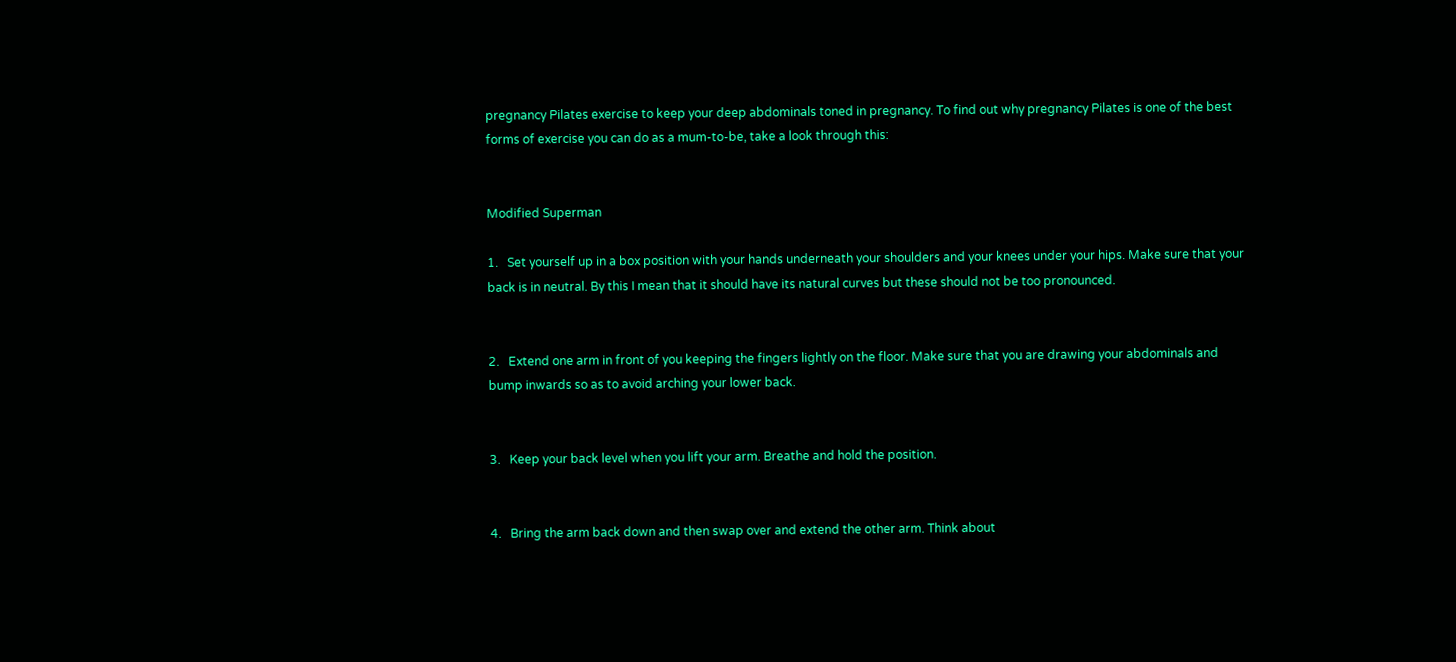pregnancy Pilates exercise to keep your deep abdominals toned in pregnancy. To find out why pregnancy Pilates is one of the best forms of exercise you can do as a mum-to-be, take a look through this:


Modified Superman

1.   Set yourself up in a box position with your hands underneath your shoulders and your knees under your hips. Make sure that your back is in neutral. By this I mean that it should have its natural curves but these should not be too pronounced.


2.   Extend one arm in front of you keeping the fingers lightly on the floor. Make sure that you are drawing your abdominals and bump inwards so as to avoid arching your lower back.


3.   Keep your back level when you lift your arm. Breathe and hold the position.


4.   Bring the arm back down and then swap over and extend the other arm. Think about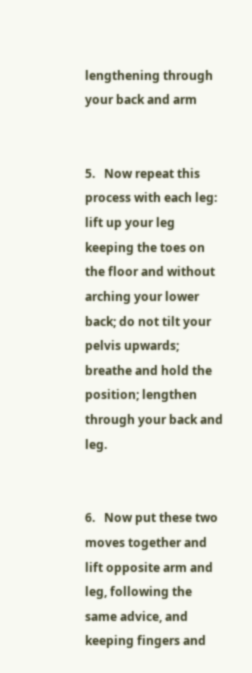lengthening through your back and arm


5.   Now repeat this process with each leg: lift up your leg keeping the toes on the floor and without arching your lower back; do not tilt your pelvis upwards; breathe and hold the position; lengthen through your back and leg.


6.   Now put these two moves together and lift opposite arm and leg, following the same advice, and keeping fingers and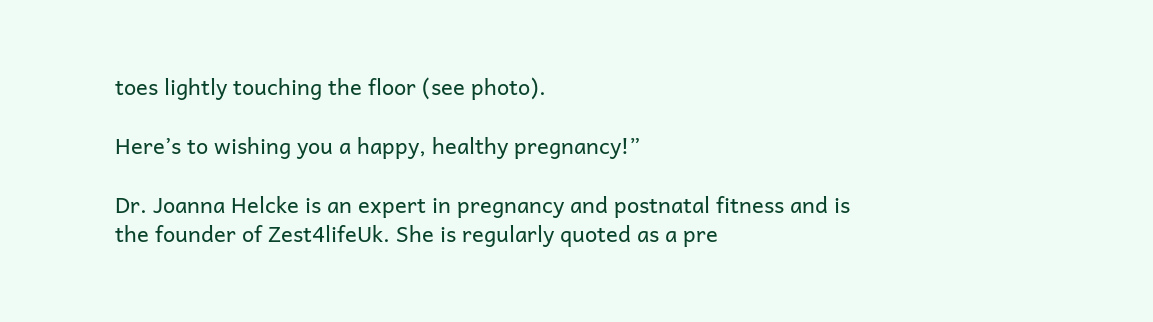toes lightly touching the floor (see photo).

Here’s to wishing you a happy, healthy pregnancy!”

Dr. Joanna Helcke is an expert in pregnancy and postnatal fitness and is the founder of Zest4lifeUk. She is regularly quoted as a pre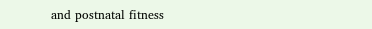and postnatal fitness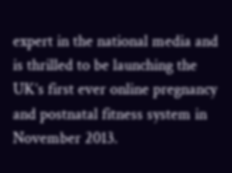expert in the national media and is thrilled to be launching the UK’s first ever online pregnancy and postnatal fitness system in November 2013.